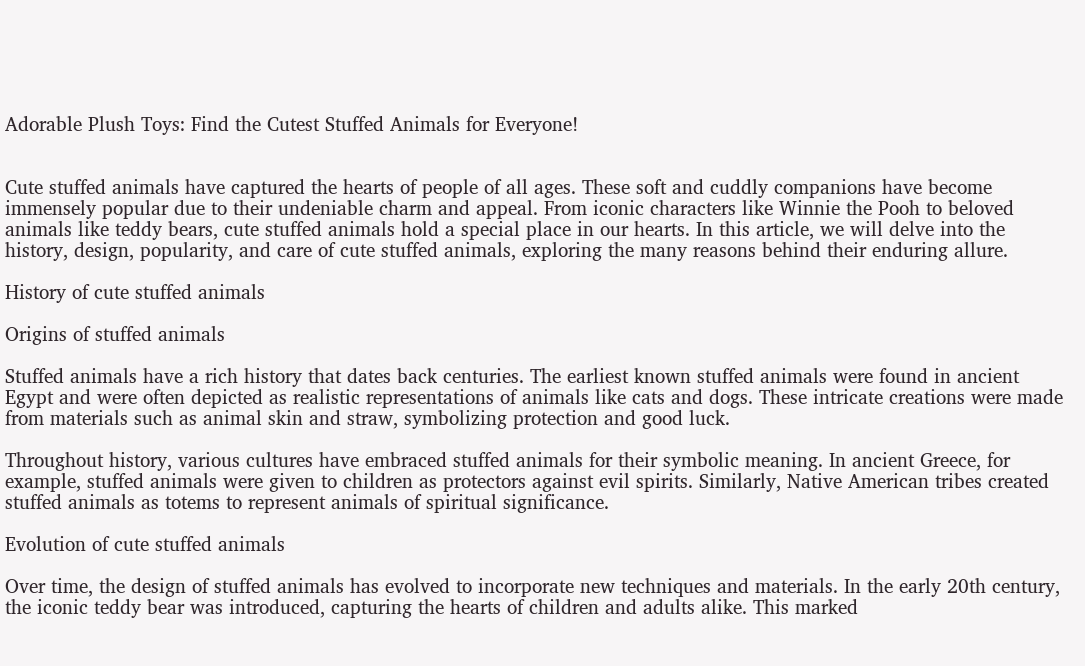Adorable Plush Toys: Find the Cutest Stuffed Animals for Everyone!


Cute stuffed animals have captured the hearts of people of all ages. These soft and cuddly companions have become immensely popular due to their undeniable charm and appeal. From iconic characters like Winnie the Pooh to beloved animals like teddy bears, cute stuffed animals hold a special place in our hearts. In this article, we will delve into the history, design, popularity, and care of cute stuffed animals, exploring the many reasons behind their enduring allure.

History of cute stuffed animals

Origins of stuffed animals

Stuffed animals have a rich history that dates back centuries. The earliest known stuffed animals were found in ancient Egypt and were often depicted as realistic representations of animals like cats and dogs. These intricate creations were made from materials such as animal skin and straw, symbolizing protection and good luck.

Throughout history, various cultures have embraced stuffed animals for their symbolic meaning. In ancient Greece, for example, stuffed animals were given to children as protectors against evil spirits. Similarly, Native American tribes created stuffed animals as totems to represent animals of spiritual significance.

Evolution of cute stuffed animals

Over time, the design of stuffed animals has evolved to incorporate new techniques and materials. In the early 20th century, the iconic teddy bear was introduced, capturing the hearts of children and adults alike. This marked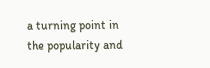a turning point in the popularity and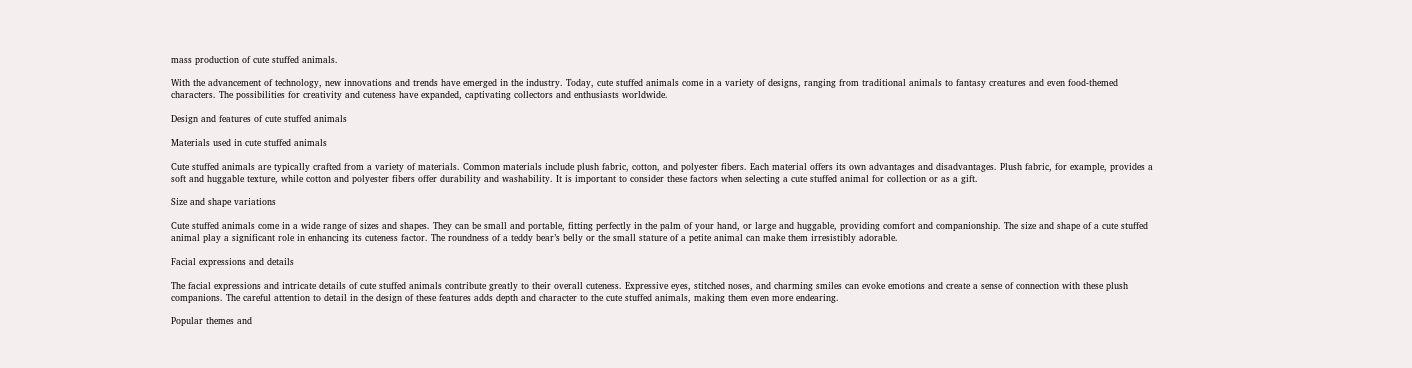mass production of cute stuffed animals.

With the advancement of technology, new innovations and trends have emerged in the industry. Today, cute stuffed animals come in a variety of designs, ranging from traditional animals to fantasy creatures and even food-themed characters. The possibilities for creativity and cuteness have expanded, captivating collectors and enthusiasts worldwide.

Design and features of cute stuffed animals

Materials used in cute stuffed animals

Cute stuffed animals are typically crafted from a variety of materials. Common materials include plush fabric, cotton, and polyester fibers. Each material offers its own advantages and disadvantages. Plush fabric, for example, provides a soft and huggable texture, while cotton and polyester fibers offer durability and washability. It is important to consider these factors when selecting a cute stuffed animal for collection or as a gift.

Size and shape variations

Cute stuffed animals come in a wide range of sizes and shapes. They can be small and portable, fitting perfectly in the palm of your hand, or large and huggable, providing comfort and companionship. The size and shape of a cute stuffed animal play a significant role in enhancing its cuteness factor. The roundness of a teddy bear’s belly or the small stature of a petite animal can make them irresistibly adorable.

Facial expressions and details

The facial expressions and intricate details of cute stuffed animals contribute greatly to their overall cuteness. Expressive eyes, stitched noses, and charming smiles can evoke emotions and create a sense of connection with these plush companions. The careful attention to detail in the design of these features adds depth and character to the cute stuffed animals, making them even more endearing.

Popular themes and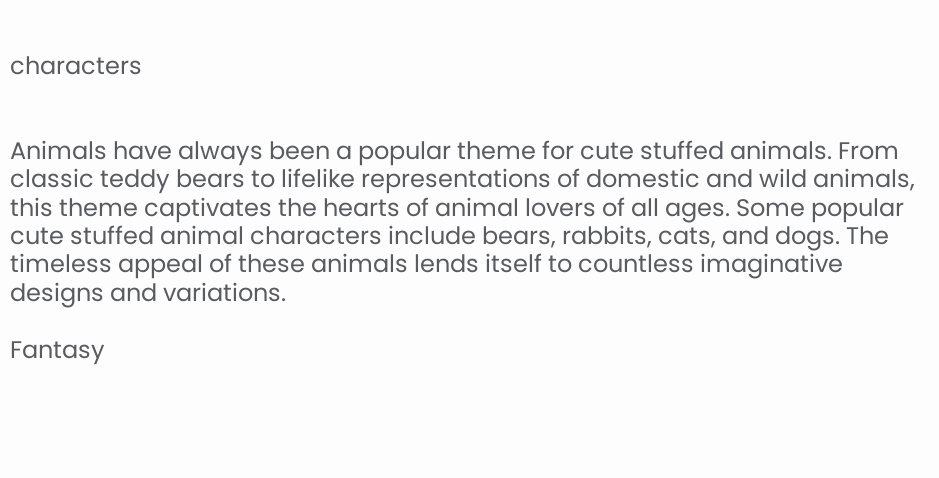characters


Animals have always been a popular theme for cute stuffed animals. From classic teddy bears to lifelike representations of domestic and wild animals, this theme captivates the hearts of animal lovers of all ages. Some popular cute stuffed animal characters include bears, rabbits, cats, and dogs. The timeless appeal of these animals lends itself to countless imaginative designs and variations.

Fantasy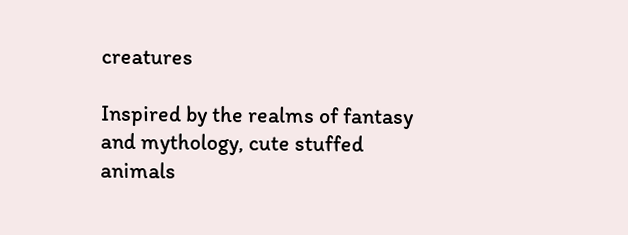creatures

Inspired by the realms of fantasy and mythology, cute stuffed animals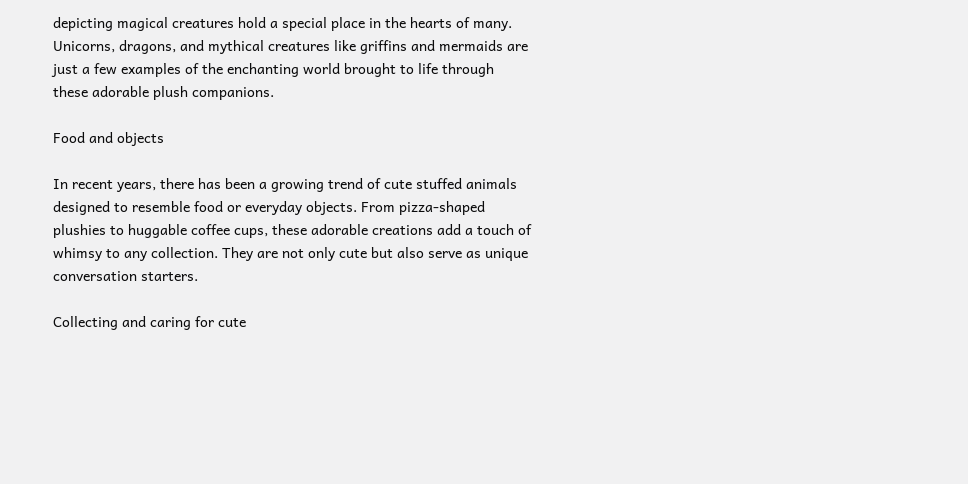depicting magical creatures hold a special place in the hearts of many. Unicorns, dragons, and mythical creatures like griffins and mermaids are just a few examples of the enchanting world brought to life through these adorable plush companions.

Food and objects

In recent years, there has been a growing trend of cute stuffed animals designed to resemble food or everyday objects. From pizza-shaped plushies to huggable coffee cups, these adorable creations add a touch of whimsy to any collection. They are not only cute but also serve as unique conversation starters.

Collecting and caring for cute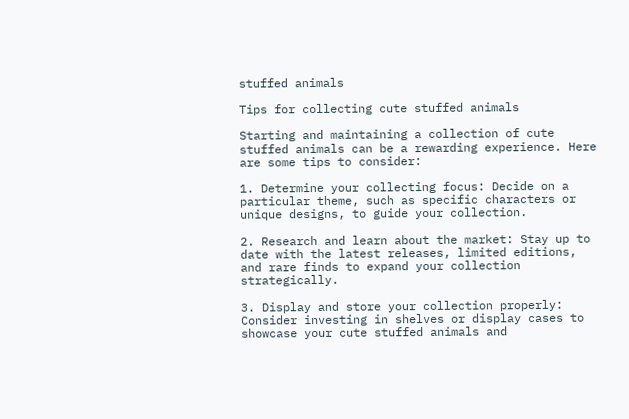stuffed animals

Tips for collecting cute stuffed animals

Starting and maintaining a collection of cute stuffed animals can be a rewarding experience. Here are some tips to consider:

1. Determine your collecting focus: Decide on a particular theme, such as specific characters or unique designs, to guide your collection.

2. Research and learn about the market: Stay up to date with the latest releases, limited editions, and rare finds to expand your collection strategically.

3. Display and store your collection properly: Consider investing in shelves or display cases to showcase your cute stuffed animals and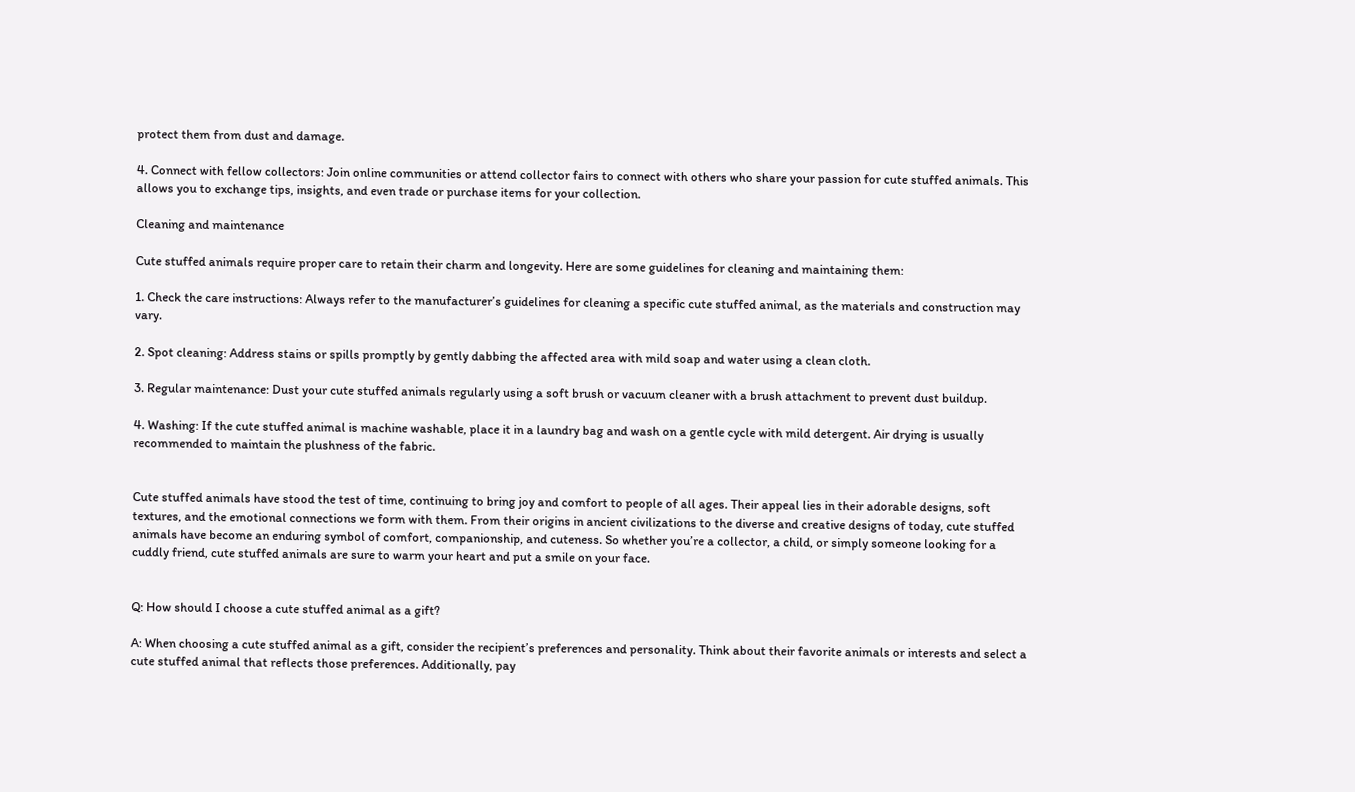protect them from dust and damage.

4. Connect with fellow collectors: Join online communities or attend collector fairs to connect with others who share your passion for cute stuffed animals. This allows you to exchange tips, insights, and even trade or purchase items for your collection.

Cleaning and maintenance

Cute stuffed animals require proper care to retain their charm and longevity. Here are some guidelines for cleaning and maintaining them:

1. Check the care instructions: Always refer to the manufacturer’s guidelines for cleaning a specific cute stuffed animal, as the materials and construction may vary.

2. Spot cleaning: Address stains or spills promptly by gently dabbing the affected area with mild soap and water using a clean cloth.

3. Regular maintenance: Dust your cute stuffed animals regularly using a soft brush or vacuum cleaner with a brush attachment to prevent dust buildup.

4. Washing: If the cute stuffed animal is machine washable, place it in a laundry bag and wash on a gentle cycle with mild detergent. Air drying is usually recommended to maintain the plushness of the fabric.


Cute stuffed animals have stood the test of time, continuing to bring joy and comfort to people of all ages. Their appeal lies in their adorable designs, soft textures, and the emotional connections we form with them. From their origins in ancient civilizations to the diverse and creative designs of today, cute stuffed animals have become an enduring symbol of comfort, companionship, and cuteness. So whether you’re a collector, a child, or simply someone looking for a cuddly friend, cute stuffed animals are sure to warm your heart and put a smile on your face.


Q: How should I choose a cute stuffed animal as a gift?

A: When choosing a cute stuffed animal as a gift, consider the recipient’s preferences and personality. Think about their favorite animals or interests and select a cute stuffed animal that reflects those preferences. Additionally, pay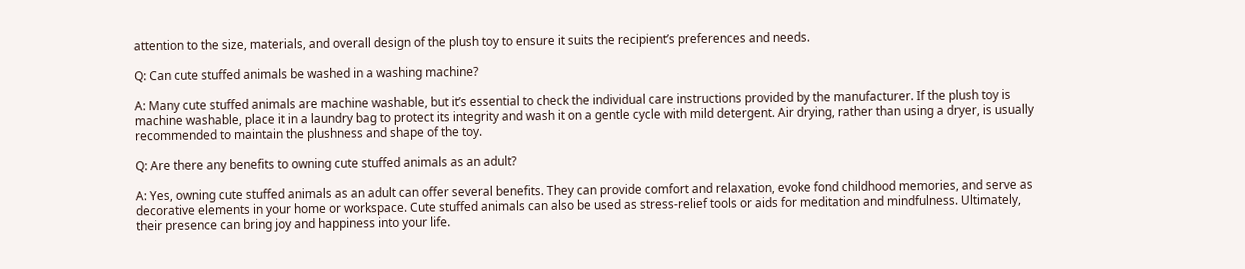attention to the size, materials, and overall design of the plush toy to ensure it suits the recipient’s preferences and needs.

Q: Can cute stuffed animals be washed in a washing machine?

A: Many cute stuffed animals are machine washable, but it’s essential to check the individual care instructions provided by the manufacturer. If the plush toy is machine washable, place it in a laundry bag to protect its integrity and wash it on a gentle cycle with mild detergent. Air drying, rather than using a dryer, is usually recommended to maintain the plushness and shape of the toy.

Q: Are there any benefits to owning cute stuffed animals as an adult?

A: Yes, owning cute stuffed animals as an adult can offer several benefits. They can provide comfort and relaxation, evoke fond childhood memories, and serve as decorative elements in your home or workspace. Cute stuffed animals can also be used as stress-relief tools or aids for meditation and mindfulness. Ultimately, their presence can bring joy and happiness into your life.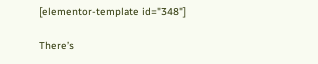[elementor-template id="348"]

There’s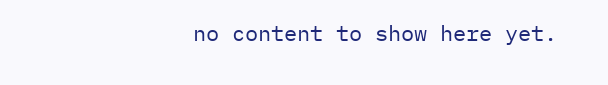no content to show here yet.